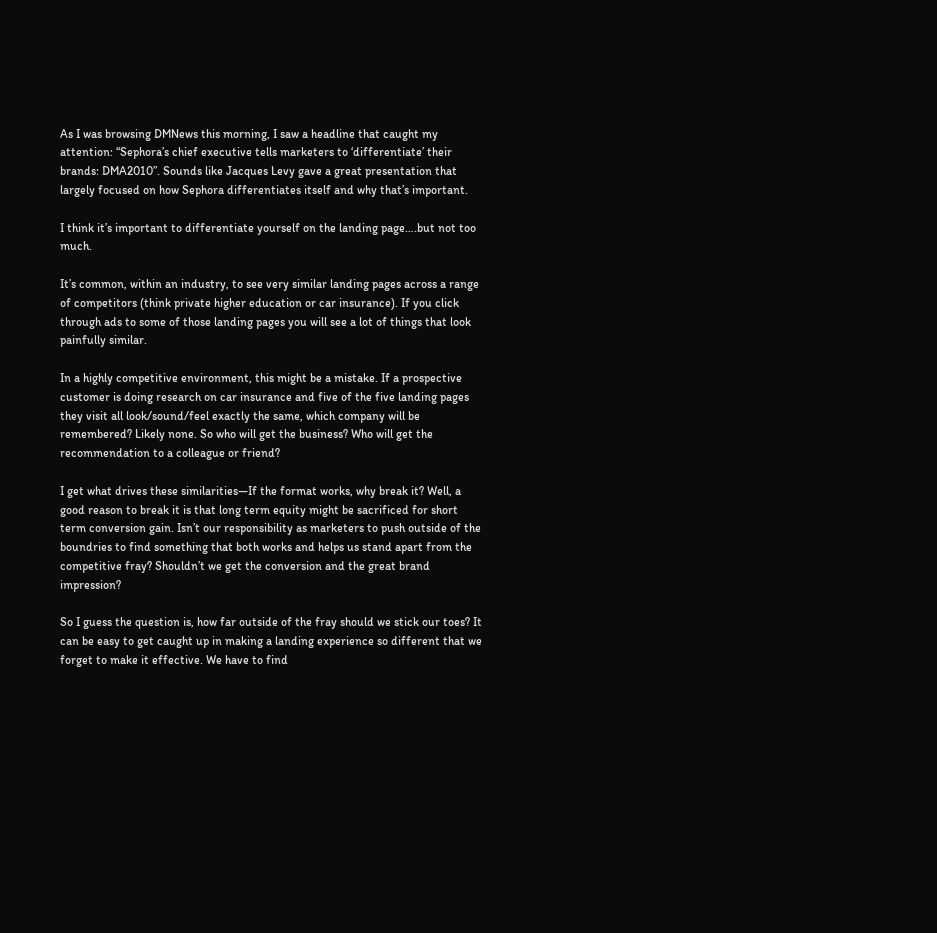As I was browsing DMNews this morning, I saw a headline that caught my attention: “Sephora’s chief executive tells marketers to ‘differentiate’ their brands: DMA2010”. Sounds like Jacques Levy gave a great presentation that largely focused on how Sephora differentiates itself and why that’s important.

I think it’s important to differentiate yourself on the landing page….but not too much.

It’s common, within an industry, to see very similar landing pages across a range of competitors (think private higher education or car insurance). If you click through ads to some of those landing pages you will see a lot of things that look painfully similar.

In a highly competitive environment, this might be a mistake. If a prospective customer is doing research on car insurance and five of the five landing pages they visit all look/sound/feel exactly the same, which company will be remembered? Likely none. So who will get the business? Who will get the recommendation to a colleague or friend?

I get what drives these similarities—If the format works, why break it? Well, a good reason to break it is that long term equity might be sacrificed for short term conversion gain. Isn’t our responsibility as marketers to push outside of the boundries to find something that both works and helps us stand apart from the competitive fray? Shouldn’t we get the conversion and the great brand impression?

So I guess the question is, how far outside of the fray should we stick our toes? It can be easy to get caught up in making a landing experience so different that we forget to make it effective. We have to find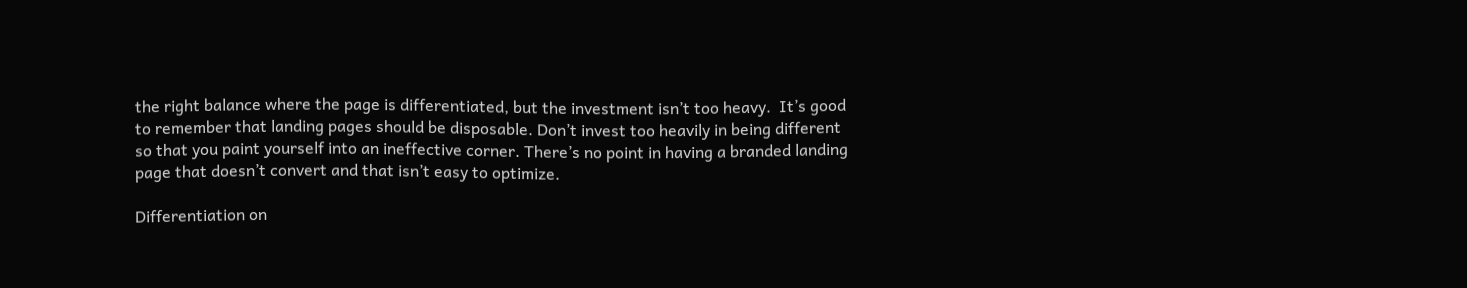the right balance where the page is differentiated, but the investment isn’t too heavy.  It’s good to remember that landing pages should be disposable. Don’t invest too heavily in being different so that you paint yourself into an ineffective corner. There’s no point in having a branded landing page that doesn’t convert and that isn’t easy to optimize.

Differentiation on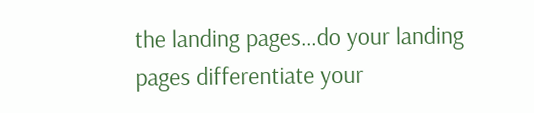the landing pages…do your landing pages differentiate your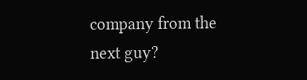company from the next guy?